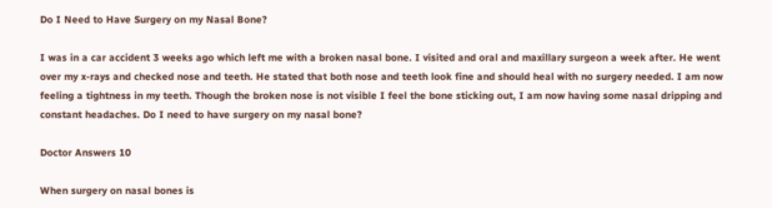Do I Need to Have Surgery on my Nasal Bone?

I was in a car accident 3 weeks ago which left me with a broken nasal bone. I visited and oral and maxillary surgeon a week after. He went over my x-rays and checked nose and teeth. He stated that both nose and teeth look fine and should heal with no surgery needed. I am now feeling a tightness in my teeth. Though the broken nose is not visible I feel the bone sticking out, I am now having some nasal dripping and constant headaches. Do I need to have surgery on my nasal bone?

Doctor Answers 10

When surgery on nasal bones is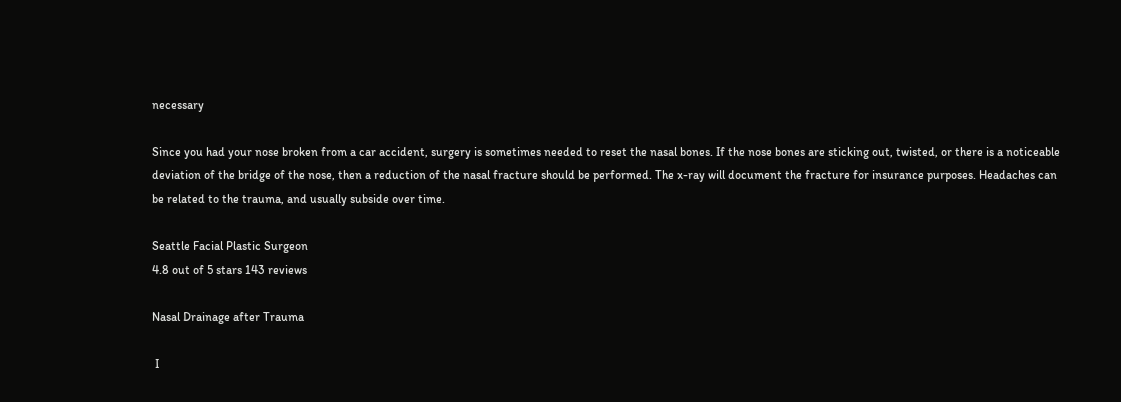necessary

Since you had your nose broken from a car accident, surgery is sometimes needed to reset the nasal bones. If the nose bones are sticking out, twisted, or there is a noticeable deviation of the bridge of the nose, then a reduction of the nasal fracture should be performed. The x-ray will document the fracture for insurance purposes. Headaches can be related to the trauma, and usually subside over time.

Seattle Facial Plastic Surgeon
4.8 out of 5 stars 143 reviews

Nasal Drainage after Trauma

 I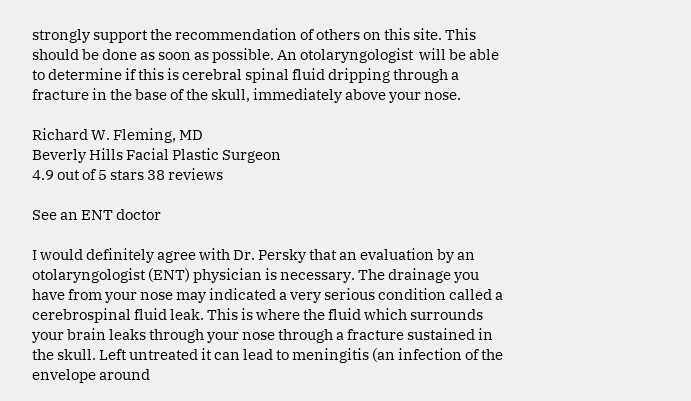strongly support the recommendation of others on this site. This should be done as soon as possible. An otolaryngologist  will be able to determine if this is cerebral spinal fluid dripping through a fracture in the base of the skull, immediately above your nose.

Richard W. Fleming, MD
Beverly Hills Facial Plastic Surgeon
4.9 out of 5 stars 38 reviews

See an ENT doctor

I would definitely agree with Dr. Persky that an evaluation by an otolaryngologist (ENT) physician is necessary. The drainage you have from your nose may indicated a very serious condition called a cerebrospinal fluid leak. This is where the fluid which surrounds your brain leaks through your nose through a fracture sustained in the skull. Left untreated it can lead to meningitis (an infection of the envelope around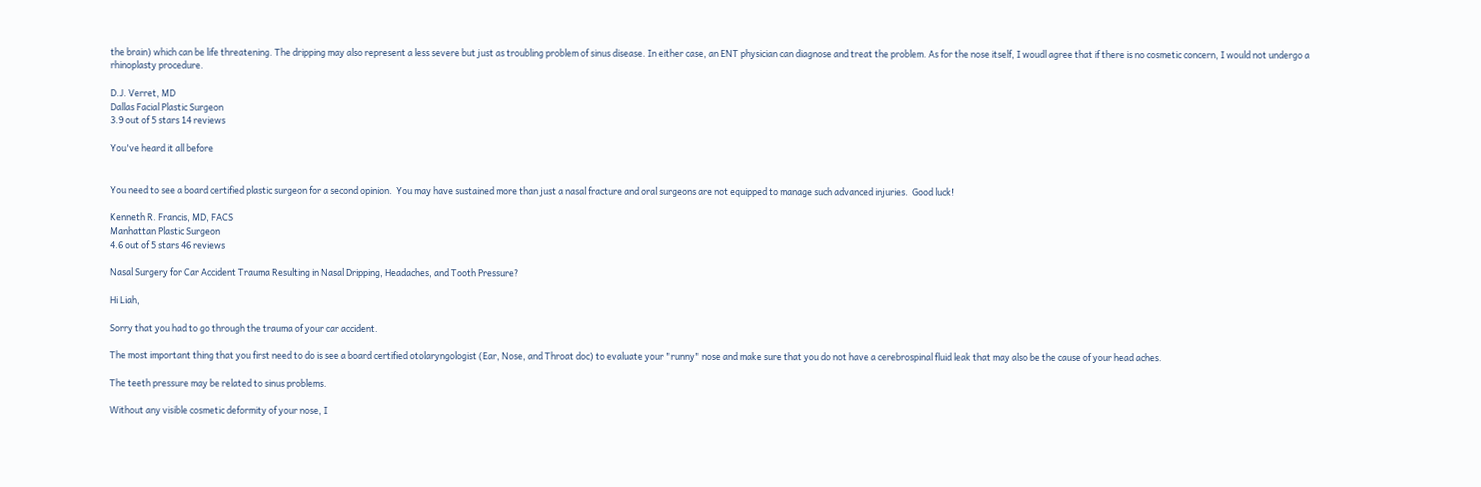the brain) which can be life threatening. The dripping may also represent a less severe but just as troubling problem of sinus disease. In either case, an ENT physician can diagnose and treat the problem. As for the nose itself, I woudl agree that if there is no cosmetic concern, I would not undergo a rhinoplasty procedure.

D.J. Verret, MD
Dallas Facial Plastic Surgeon
3.9 out of 5 stars 14 reviews

You've heard it all before


You need to see a board certified plastic surgeon for a second opinion.  You may have sustained more than just a nasal fracture and oral surgeons are not equipped to manage such advanced injuries.  Good luck!

Kenneth R. Francis, MD, FACS
Manhattan Plastic Surgeon
4.6 out of 5 stars 46 reviews

Nasal Surgery for Car Accident Trauma Resulting in Nasal Dripping, Headaches, and Tooth Pressure?

Hi Liah,

Sorry that you had to go through the trauma of your car accident.

The most important thing that you first need to do is see a board certified otolaryngologist (Ear, Nose, and Throat doc) to evaluate your "runny" nose and make sure that you do not have a cerebrospinal fluid leak that may also be the cause of your head aches.

The teeth pressure may be related to sinus problems.

Without any visible cosmetic deformity of your nose, I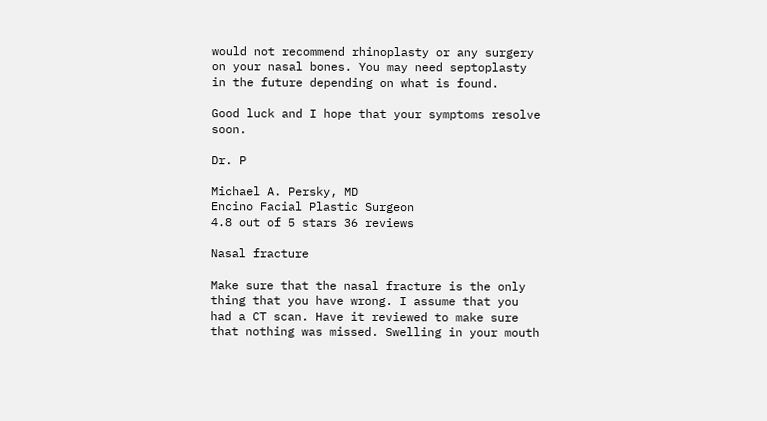would not recommend rhinoplasty or any surgery on your nasal bones. You may need septoplasty in the future depending on what is found.

Good luck and I hope that your symptoms resolve soon.

Dr. P

Michael A. Persky, MD
Encino Facial Plastic Surgeon
4.8 out of 5 stars 36 reviews

Nasal fracture

Make sure that the nasal fracture is the only thing that you have wrong. I assume that you had a CT scan. Have it reviewed to make sure that nothing was missed. Swelling in your mouth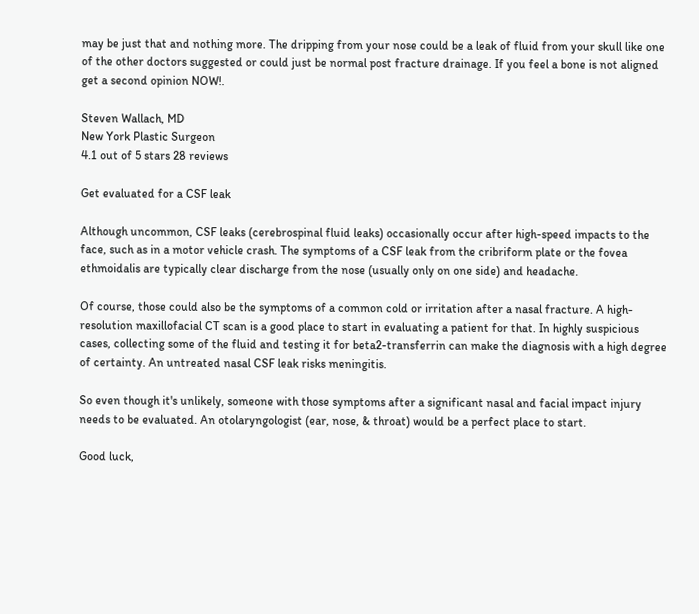may be just that and nothing more. The dripping from your nose could be a leak of fluid from your skull like one of the other doctors suggested or could just be normal post fracture drainage. If you feel a bone is not aligned get a second opinion NOW!.

Steven Wallach, MD
New York Plastic Surgeon
4.1 out of 5 stars 28 reviews

Get evaluated for a CSF leak

Although uncommon, CSF leaks (cerebrospinal fluid leaks) occasionally occur after high-speed impacts to the face, such as in a motor vehicle crash. The symptoms of a CSF leak from the cribriform plate or the fovea ethmoidalis are typically clear discharge from the nose (usually only on one side) and headache.

Of course, those could also be the symptoms of a common cold or irritation after a nasal fracture. A high-resolution maxillofacial CT scan is a good place to start in evaluating a patient for that. In highly suspicious cases, collecting some of the fluid and testing it for beta2-transferrin can make the diagnosis with a high degree of certainty. An untreated nasal CSF leak risks meningitis.

So even though it's unlikely, someone with those symptoms after a significant nasal and facial impact injury needs to be evaluated. An otolaryngologist (ear, nose, & throat) would be a perfect place to start.

Good luck,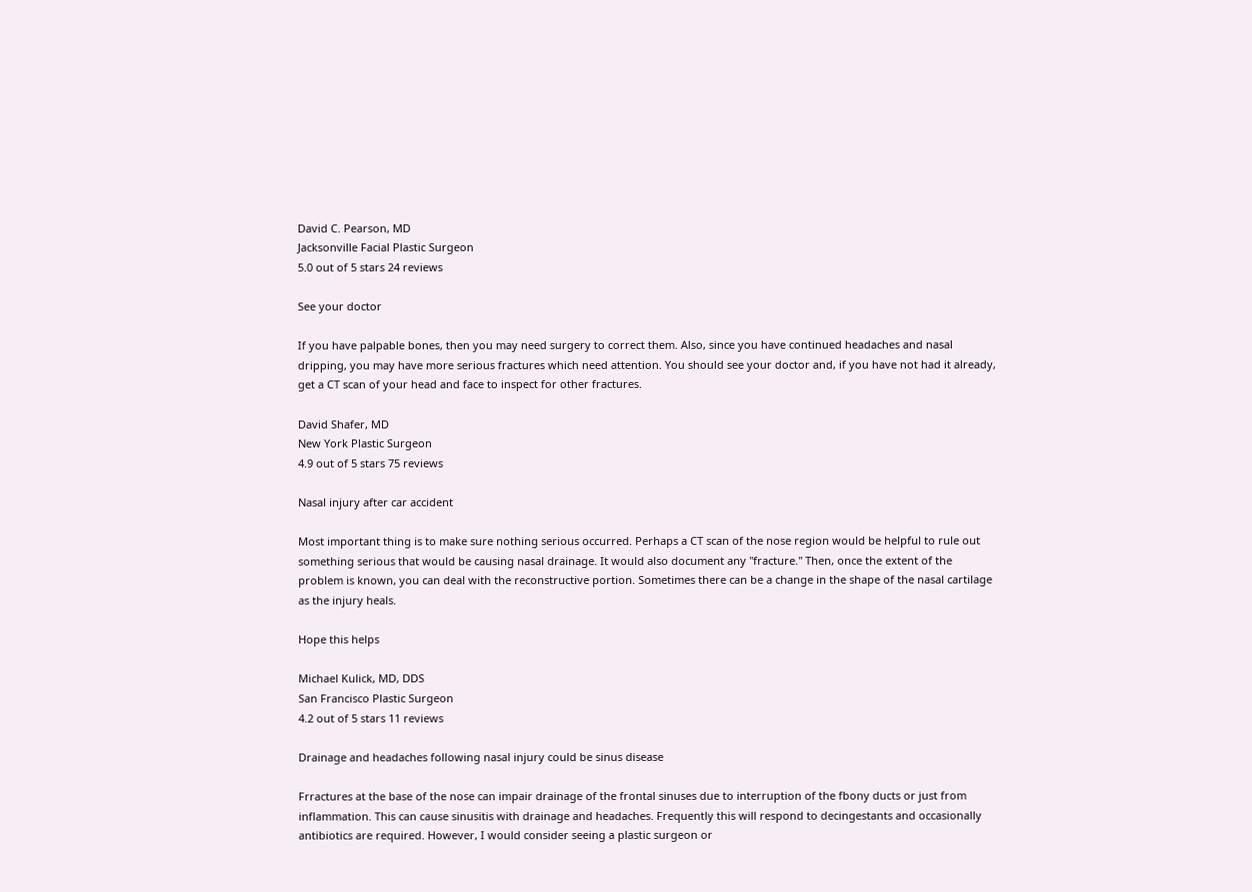David C. Pearson, MD
Jacksonville Facial Plastic Surgeon
5.0 out of 5 stars 24 reviews

See your doctor

If you have palpable bones, then you may need surgery to correct them. Also, since you have continued headaches and nasal dripping, you may have more serious fractures which need attention. You should see your doctor and, if you have not had it already, get a CT scan of your head and face to inspect for other fractures.

David Shafer, MD
New York Plastic Surgeon
4.9 out of 5 stars 75 reviews

Nasal injury after car accident

Most important thing is to make sure nothing serious occurred. Perhaps a CT scan of the nose region would be helpful to rule out something serious that would be causing nasal drainage. It would also document any "fracture." Then, once the extent of the problem is known, you can deal with the reconstructive portion. Sometimes there can be a change in the shape of the nasal cartilage as the injury heals.

Hope this helps

Michael Kulick, MD, DDS
San Francisco Plastic Surgeon
4.2 out of 5 stars 11 reviews

Drainage and headaches following nasal injury could be sinus disease

Frractures at the base of the nose can impair drainage of the frontal sinuses due to interruption of the fbony ducts or just from inflammation. This can cause sinusitis with drainage and headaches. Frequently this will respond to decingestants and occasionally antibiotics are required. However, I would consider seeing a plastic surgeon or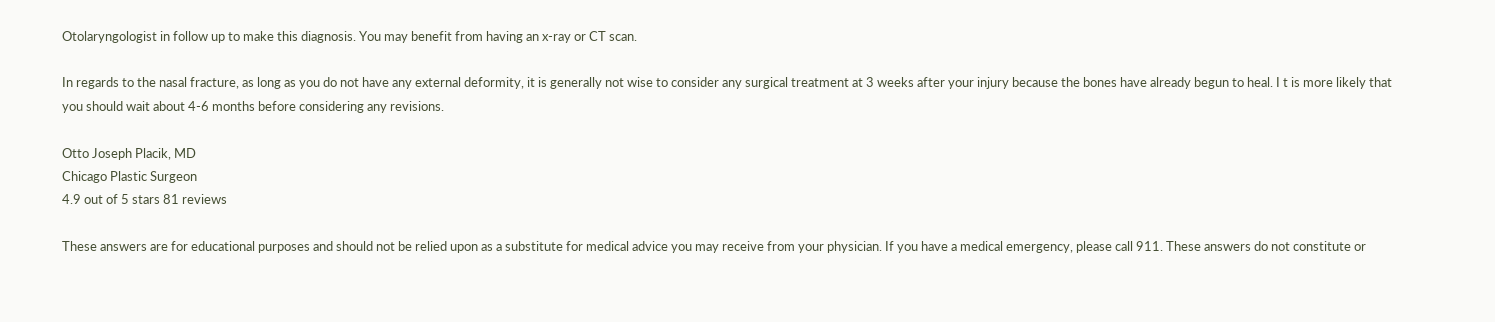Otolaryngologist in follow up to make this diagnosis. You may benefit from having an x-ray or CT scan.

In regards to the nasal fracture, as long as you do not have any external deformity, it is generally not wise to consider any surgical treatment at 3 weeks after your injury because the bones have already begun to heal. I t is more likely that you should wait about 4-6 months before considering any revisions.

Otto Joseph Placik, MD
Chicago Plastic Surgeon
4.9 out of 5 stars 81 reviews

These answers are for educational purposes and should not be relied upon as a substitute for medical advice you may receive from your physician. If you have a medical emergency, please call 911. These answers do not constitute or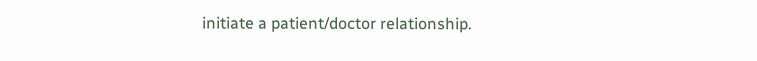initiate a patient/doctor relationship.